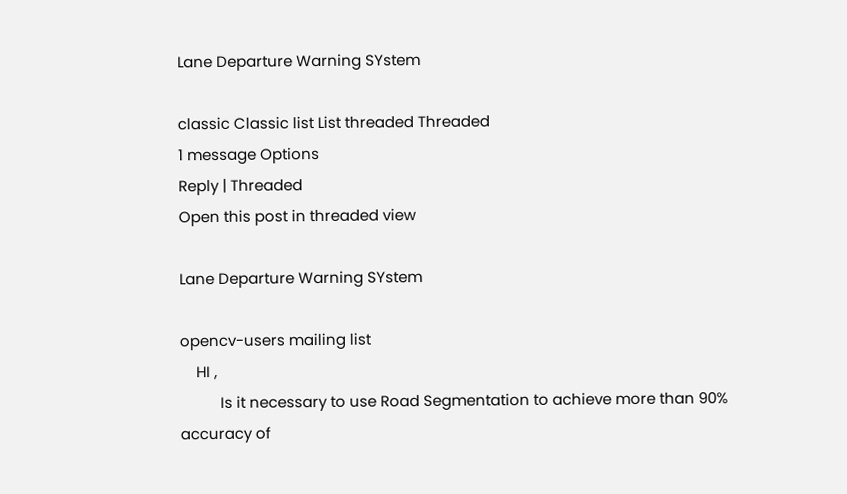Lane Departure Warning SYstem

classic Classic list List threaded Threaded
1 message Options
Reply | Threaded
Open this post in threaded view

Lane Departure Warning SYstem

opencv-users mailing list
    HI ,
          Is it necessary to use Road Segmentation to achieve more than 90%
accuracy of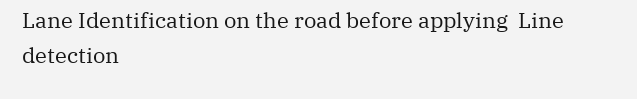Lane Identification on the road before applying  Line detection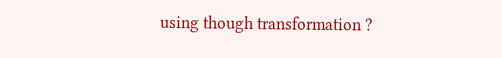using though transformation ?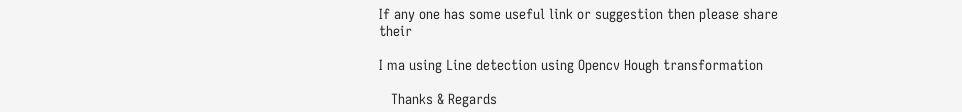If any one has some useful link or suggestion then please share their

I ma using Line detection using Opencv Hough transformation

   Thanks & Regards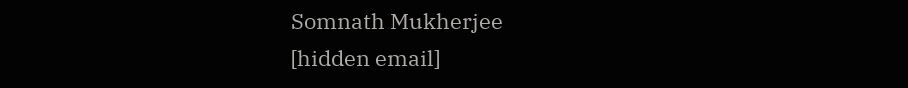Somnath Mukherjee
[hidden email]